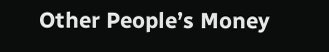Other People’s Money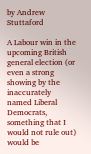by Andrew Stuttaford

A Labour win in the upcoming British general election (or even a strong showing by the inaccurately named Liberal Democrats, something that I would not rule out) would be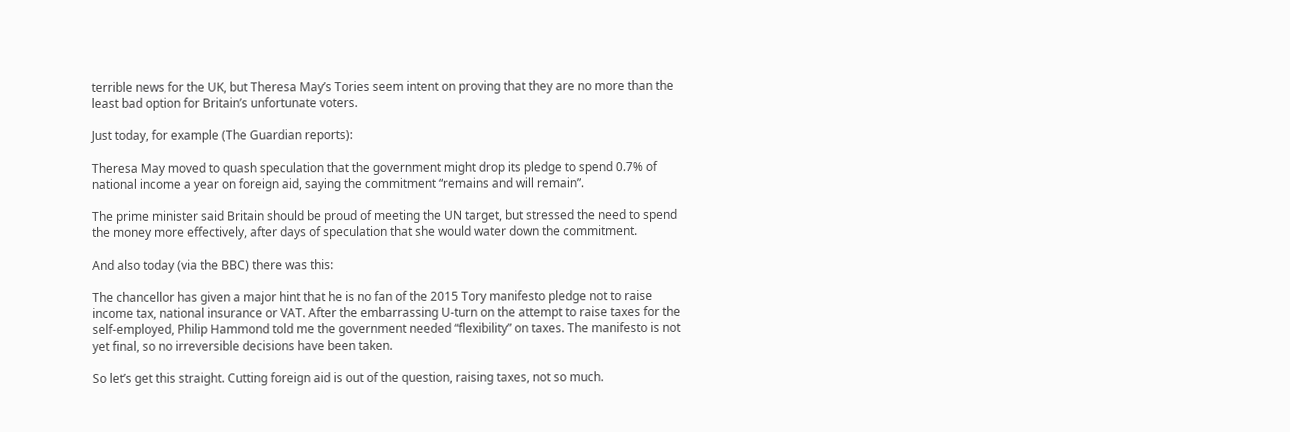terrible news for the UK, but Theresa May’s Tories seem intent on proving that they are no more than the least bad option for Britain’s unfortunate voters.

Just today, for example (The Guardian reports):

Theresa May moved to quash speculation that the government might drop its pledge to spend 0.7% of national income a year on foreign aid, saying the commitment “remains and will remain”.

The prime minister said Britain should be proud of meeting the UN target, but stressed the need to spend the money more effectively, after days of speculation that she would water down the commitment.

And also today (via the BBC) there was this:

The chancellor has given a major hint that he is no fan of the 2015 Tory manifesto pledge not to raise income tax, national insurance or VAT. After the embarrassing U-turn on the attempt to raise taxes for the self-employed, Philip Hammond told me the government needed “flexibility” on taxes. The manifesto is not yet final, so no irreversible decisions have been taken.

So let’s get this straight. Cutting foreign aid is out of the question, raising taxes, not so much.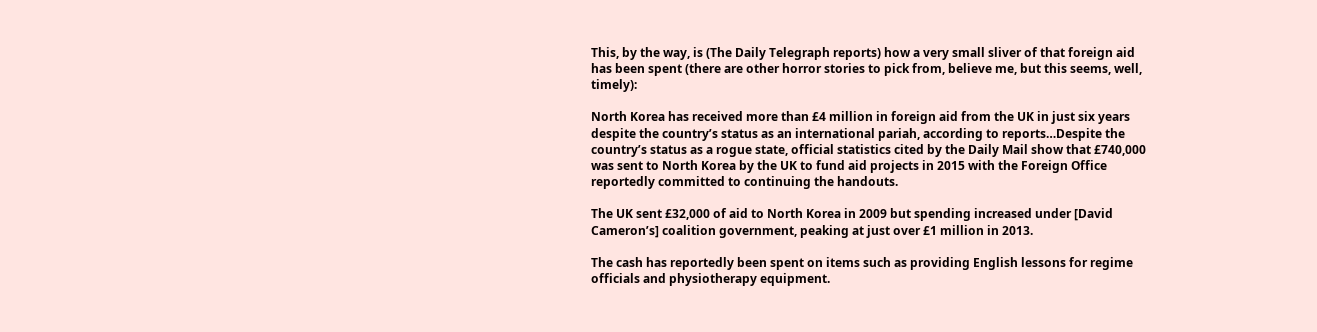This, by the way, is (The Daily Telegraph reports) how a very small sliver of that foreign aid has been spent (there are other horror stories to pick from, believe me, but this seems, well, timely):

North Korea has received more than £4 million in foreign aid from the UK in just six years despite the country’s status as an international pariah, according to reports…Despite the country’s status as a rogue state, official statistics cited by the Daily Mail show that £740,000 was sent to North Korea by the UK to fund aid projects in 2015 with the Foreign Office reportedly committed to continuing the handouts.

The UK sent £32,000 of aid to North Korea in 2009 but spending increased under [David Cameron’s] coalition government, peaking at just over £1 million in 2013.

The cash has reportedly been spent on items such as providing English lessons for regime officials and physiotherapy equipment.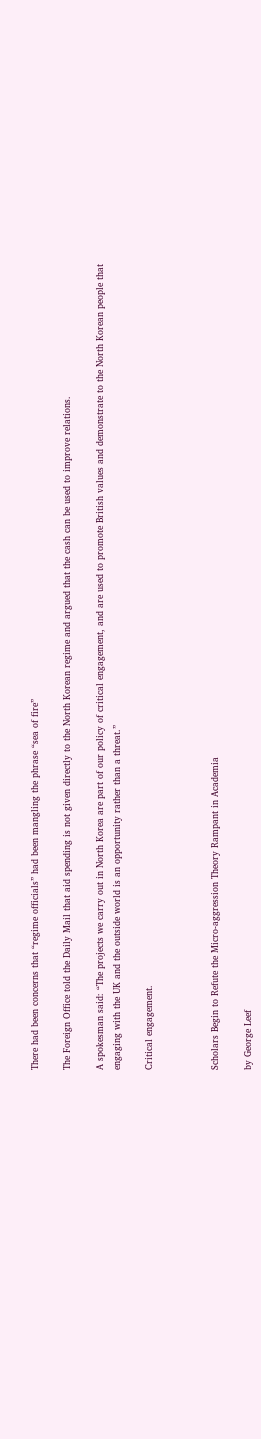There had been concerns that “regime officials” had been mangling the phrase “sea of fire”

The Foreign Office told the Daily Mail that aid spending is not given directly to the North Korean regime and argued that the cash can be used to improve relations.

A spokesman said: “The projects we carry out in North Korea are part of our policy of critical engagement, and are used to promote British values and demonstrate to the North Korean people that engaging with the UK and the outside world is an opportunity rather than a threat.”

Critical engagement.



Scholars Begin to Refute the Micro-aggression Theory Rampant in Academia

by George Leef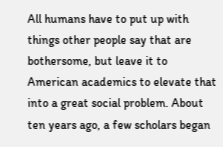All humans have to put up with things other people say that are bothersome, but leave it to American academics to elevate that into a great social problem. About ten years ago, a few scholars began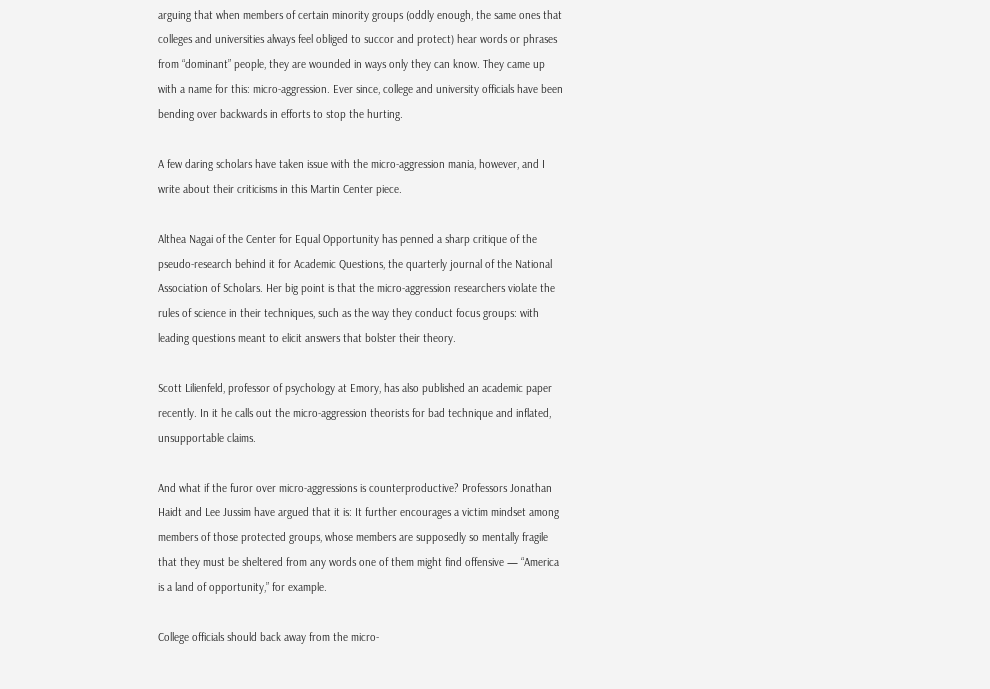arguing that when members of certain minority groups (oddly enough, the same ones that colleges and universities always feel obliged to succor and protect) hear words or phrases from “dominant” people, they are wounded in ways only they can know. They came up with a name for this: micro-aggression. Ever since, college and university officials have been bending over backwards in efforts to stop the hurting.

A few daring scholars have taken issue with the micro-aggression mania, however, and I write about their criticisms in this Martin Center piece.

Althea Nagai of the Center for Equal Opportunity has penned a sharp critique of the pseudo-research behind it for Academic Questions, the quarterly journal of the National Association of Scholars. Her big point is that the micro-aggression researchers violate the rules of science in their techniques, such as the way they conduct focus groups: with leading questions meant to elicit answers that bolster their theory.

Scott Lilienfeld, professor of psychology at Emory, has also published an academic paper recently. In it he calls out the micro-aggression theorists for bad technique and inflated, unsupportable claims.

And what if the furor over micro-aggressions is counterproductive? Professors Jonathan Haidt and Lee Jussim have argued that it is: It further encourages a victim mindset among members of those protected groups, whose members are supposedly so mentally fragile that they must be sheltered from any words one of them might find offensive — “America is a land of opportunity,” for example.

College officials should back away from the micro-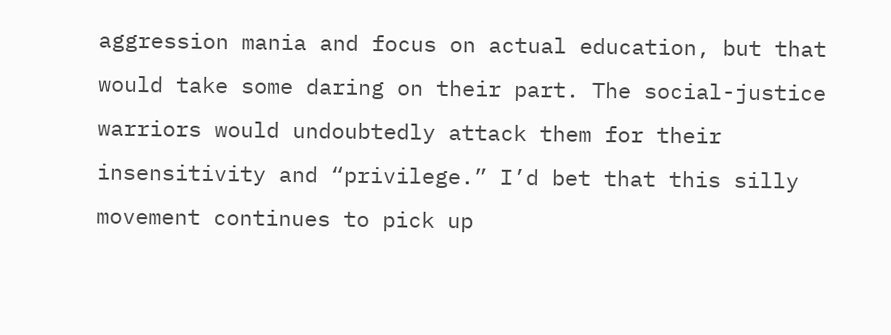aggression mania and focus on actual education, but that would take some daring on their part. The social-justice warriors would undoubtedly attack them for their insensitivity and “privilege.” I’d bet that this silly movement continues to pick up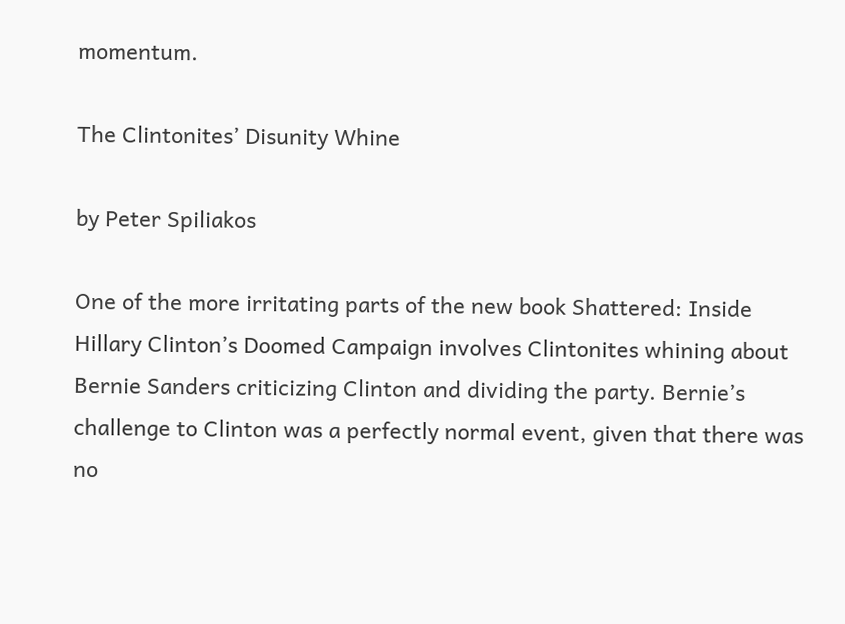momentum.

The Clintonites’ Disunity Whine

by Peter Spiliakos

One of the more irritating parts of the new book Shattered: Inside Hillary Clinton’s Doomed Campaign involves Clintonites whining about Bernie Sanders criticizing Clinton and dividing the party. Bernie’s challenge to Clinton was a perfectly normal event, given that there was no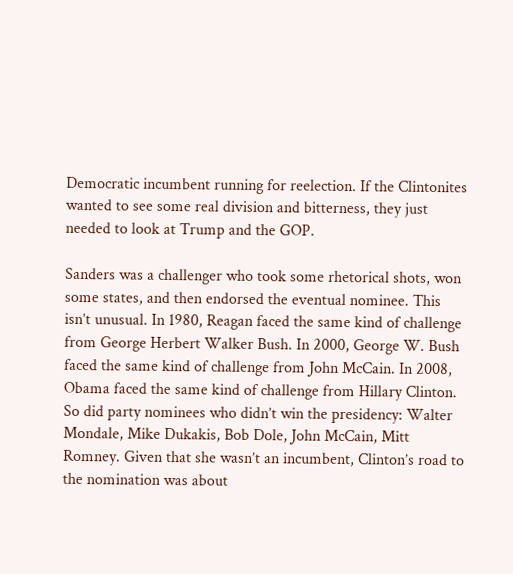Democratic incumbent running for reelection. If the Clintonites wanted to see some real division and bitterness, they just needed to look at Trump and the GOP.

Sanders was a challenger who took some rhetorical shots, won some states, and then endorsed the eventual nominee. This isn’t unusual. In 1980, Reagan faced the same kind of challenge from George Herbert Walker Bush. In 2000, George W. Bush faced the same kind of challenge from John McCain. In 2008, Obama faced the same kind of challenge from Hillary Clinton. So did party nominees who didn’t win the presidency: Walter Mondale, Mike Dukakis, Bob Dole, John McCain, Mitt Romney. Given that she wasn’t an incumbent, Clinton’s road to the nomination was about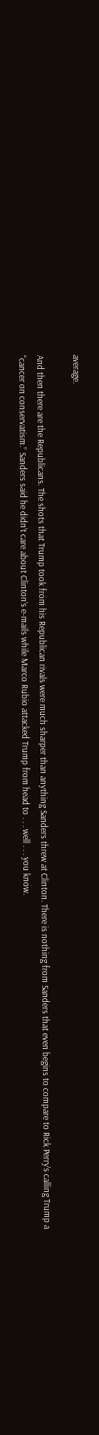average.

And then there are the Republicans. The shots that Trump took from his Republican rivals were much sharper than anything Sanders threw at Clinton. There is nothing from Sanders that even begins to compare to Rick Perry’s calling Trump a “cancer on conservatism.” Sanders said he didn’t care about Clinton’s e-mails while Marco Rubio attacked Trump from head to . . . well . . . you know.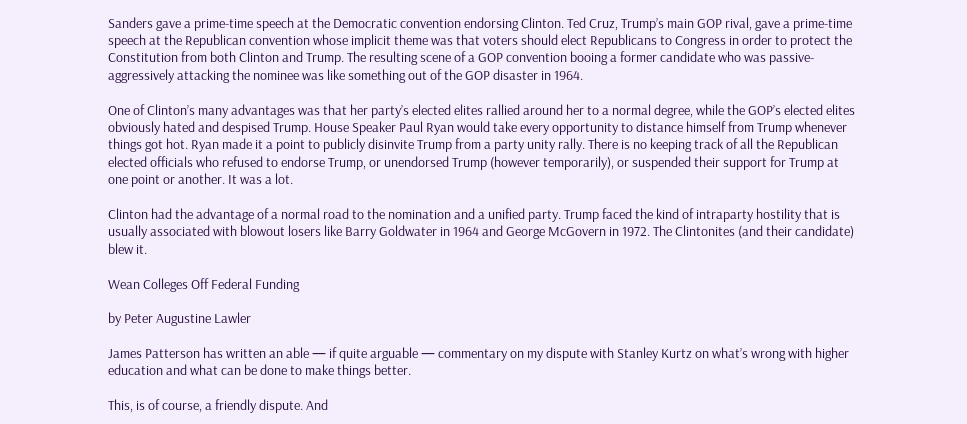Sanders gave a prime-time speech at the Democratic convention endorsing Clinton. Ted Cruz, Trump’s main GOP rival, gave a prime-time speech at the Republican convention whose implicit theme was that voters should elect Republicans to Congress in order to protect the Constitution from both Clinton and Trump. The resulting scene of a GOP convention booing a former candidate who was passive-aggressively attacking the nominee was like something out of the GOP disaster in 1964.

One of Clinton’s many advantages was that her party’s elected elites rallied around her to a normal degree, while the GOP’s elected elites obviously hated and despised Trump. House Speaker Paul Ryan would take every opportunity to distance himself from Trump whenever things got hot. Ryan made it a point to publicly disinvite Trump from a party unity rally. There is no keeping track of all the Republican elected officials who refused to endorse Trump, or unendorsed Trump (however temporarily), or suspended their support for Trump at one point or another. It was a lot.

Clinton had the advantage of a normal road to the nomination and a unified party. Trump faced the kind of intraparty hostility that is usually associated with blowout losers like Barry Goldwater in 1964 and George McGovern in 1972. The Clintonites (and their candidate) blew it.

Wean Colleges Off Federal Funding

by Peter Augustine Lawler

James Patterson has written an able — if quite arguable — commentary on my dispute with Stanley Kurtz on what’s wrong with higher education and what can be done to make things better.

This, is of course, a friendly dispute. And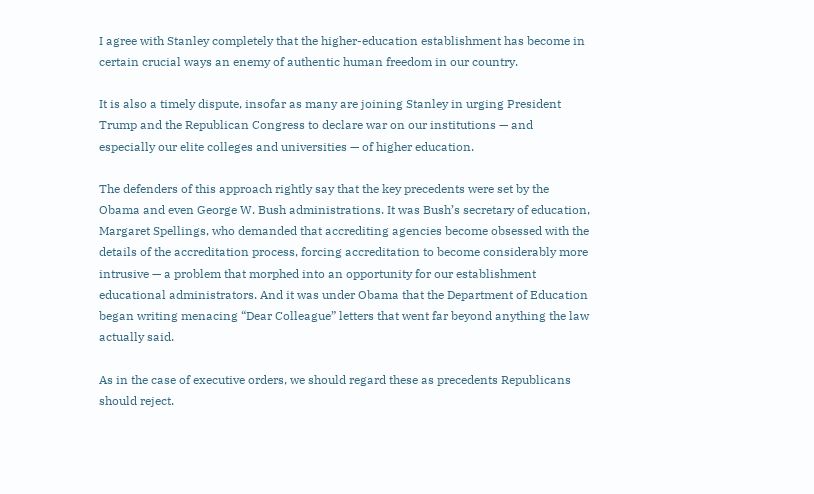I agree with Stanley completely that the higher-education establishment has become in certain crucial ways an enemy of authentic human freedom in our country.

It is also a timely dispute, insofar as many are joining Stanley in urging President Trump and the Republican Congress to declare war on our institutions — and especially our elite colleges and universities — of higher education.

The defenders of this approach rightly say that the key precedents were set by the Obama and even George W. Bush administrations. It was Bush’s secretary of education, Margaret Spellings, who demanded that accrediting agencies become obsessed with the details of the accreditation process, forcing accreditation to become considerably more intrusive — a problem that morphed into an opportunity for our establishment educational administrators. And it was under Obama that the Department of Education began writing menacing “Dear Colleague” letters that went far beyond anything the law actually said.

As in the case of executive orders, we should regard these as precedents Republicans should reject.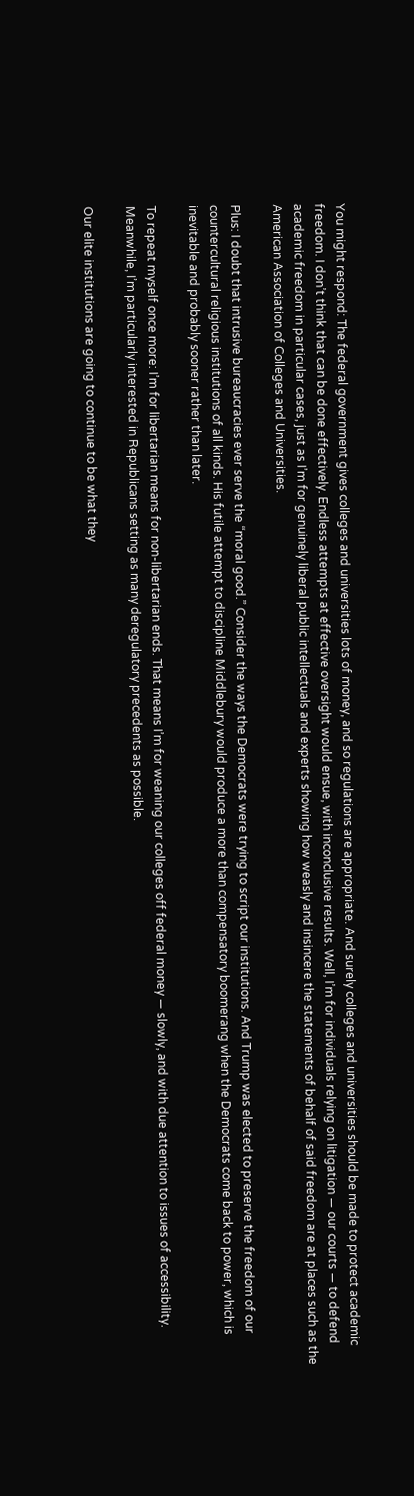You might respond: The federal government gives colleges and universities lots of money, and so regulations are appropriate. And surely colleges and universities should be made to protect academic freedom. I don’t think that can be done effectively. Endless attempts at effective oversight would ensue, with inconclusive results. Well, I’m for individuals relying on litigation — our courts — to defend academic freedom in particular cases, just as I’m for genuinely liberal public intellectuals and experts showing how weasly and insincere the statements of behalf of said freedom are at places such as the American Association of Colleges and Universities.

Plus: I doubt that intrusive bureaucracies ever serve the “moral good.” Consider the ways the Democrats were trying to script our institutions. And Trump was elected to preserve the freedom of our countercultural religious institutions of all kinds. His futile attempt to discipline Middlebury would produce a more than compensatory boomerang when the Democrats come back to power, which is inevitable and probably sooner rather than later.

To repeat myself once more: I’m for libertarian means for non-libertarian ends. That means I’m for weaning our colleges off federal money — slowly, and with due attention to issues of accessibility. Meanwhile, I’m particularly interested in Republicans setting as many deregulatory precedents as possible.

Our elite institutions are going to continue to be what they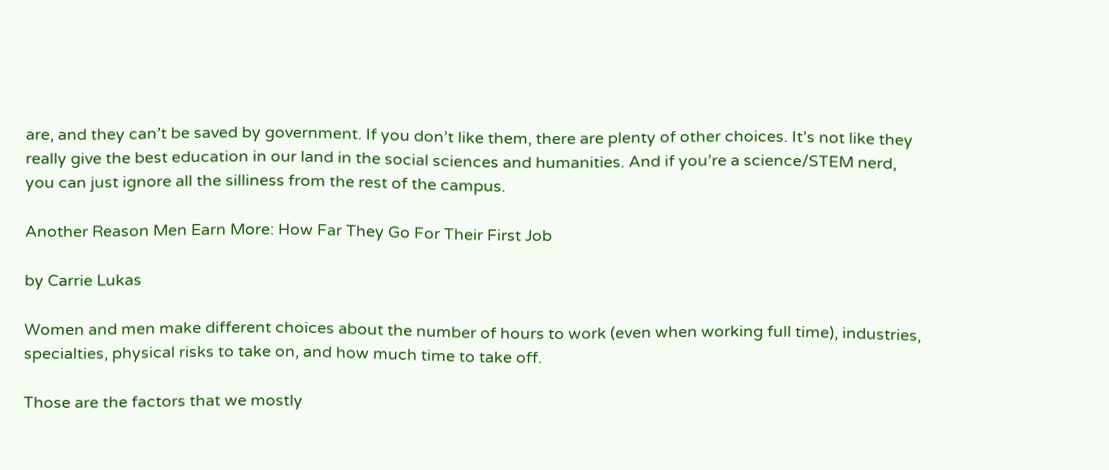are, and they can’t be saved by government. If you don’t like them, there are plenty of other choices. It’s not like they really give the best education in our land in the social sciences and humanities. And if you’re a science/STEM nerd, you can just ignore all the silliness from the rest of the campus.

Another Reason Men Earn More: How Far They Go For Their First Job

by Carrie Lukas

Women and men make different choices about the number of hours to work (even when working full time), industries, specialties, physical risks to take on, and how much time to take off.

Those are the factors that we mostly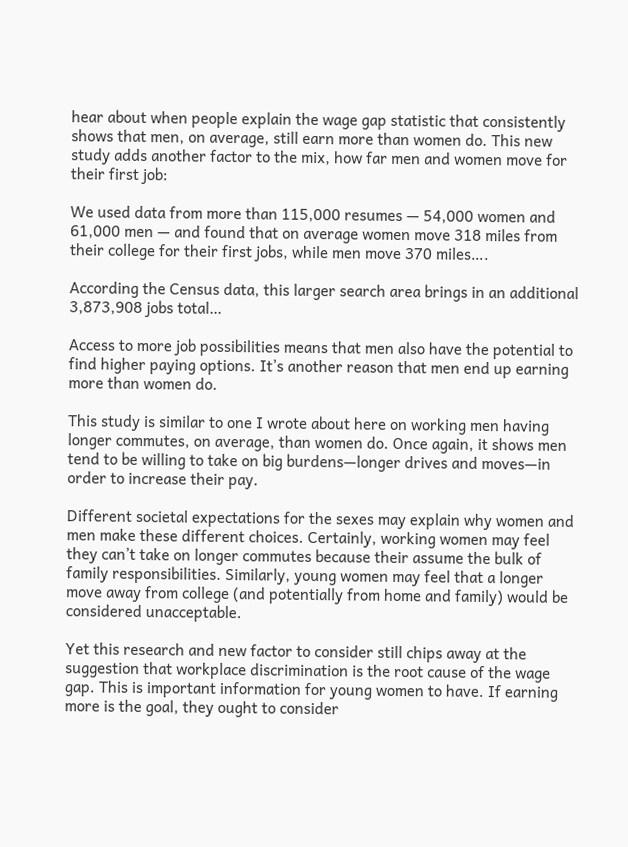hear about when people explain the wage gap statistic that consistently shows that men, on average, still earn more than women do. This new study adds another factor to the mix, how far men and women move for their first job:

We used data from more than 115,000 resumes — 54,000 women and 61,000 men — and found that on average women move 318 miles from their college for their first jobs, while men move 370 miles….

According the Census data, this larger search area brings in an additional 3,873,908 jobs total…

Access to more job possibilities means that men also have the potential to find higher paying options. It’s another reason that men end up earning more than women do.

This study is similar to one I wrote about here on working men having longer commutes, on average, than women do. Once again, it shows men tend to be willing to take on big burdens—longer drives and moves—in order to increase their pay.

Different societal expectations for the sexes may explain why women and men make these different choices. Certainly, working women may feel they can’t take on longer commutes because their assume the bulk of family responsibilities. Similarly, young women may feel that a longer move away from college (and potentially from home and family) would be considered unacceptable.

Yet this research and new factor to consider still chips away at the suggestion that workplace discrimination is the root cause of the wage gap. This is important information for young women to have. If earning more is the goal, they ought to consider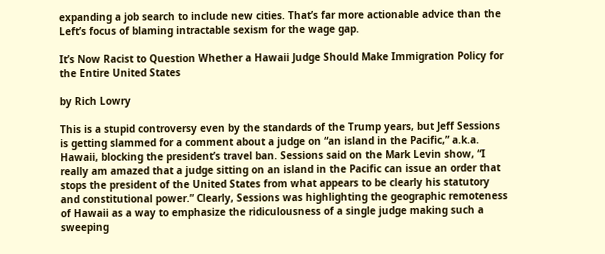expanding a job search to include new cities. That’s far more actionable advice than the Left’s focus of blaming intractable sexism for the wage gap.

It’s Now Racist to Question Whether a Hawaii Judge Should Make Immigration Policy for the Entire United States

by Rich Lowry

This is a stupid controversy even by the standards of the Trump years, but Jeff Sessions is getting slammed for a comment about a judge on “an island in the Pacific,” a.k.a. Hawaii, blocking the president’s travel ban. Sessions said on the Mark Levin show, “I really am amazed that a judge sitting on an island in the Pacific can issue an order that stops the president of the United States from what appears to be clearly his statutory and constitutional power.” Clearly, Sessions was highlighting the geographic remoteness of Hawaii as a way to emphasize the ridiculousness of a single judge making such a sweeping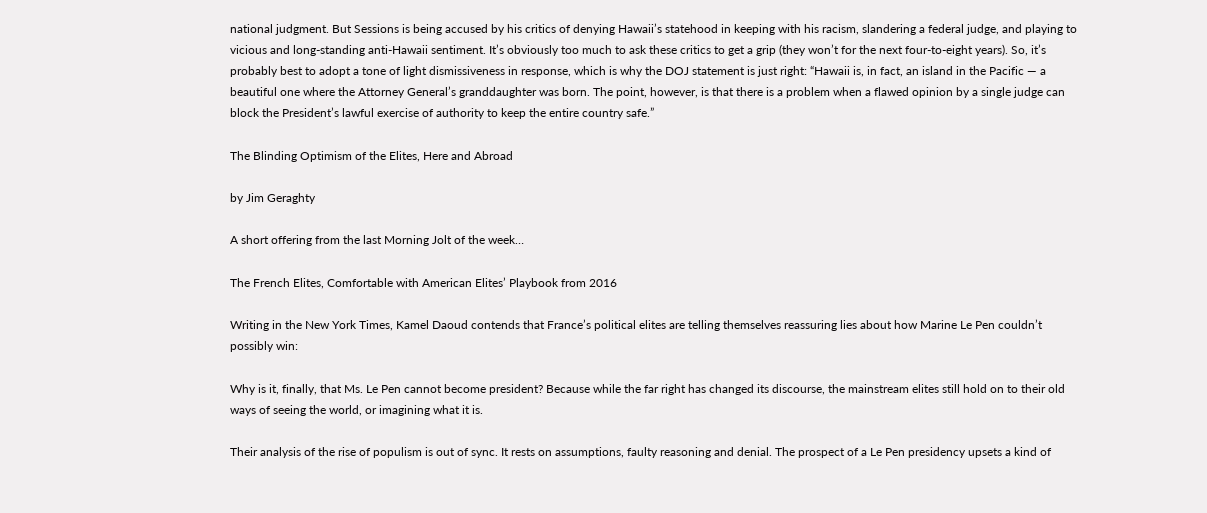national judgment. But Sessions is being accused by his critics of denying Hawaii’s statehood in keeping with his racism, slandering a federal judge, and playing to vicious and long-standing anti-Hawaii sentiment. It’s obviously too much to ask these critics to get a grip (they won’t for the next four-to-eight years). So, it’s probably best to adopt a tone of light dismissiveness in response, which is why the DOJ statement is just right: “Hawaii is, in fact, an island in the Pacific — a beautiful one where the Attorney General’s granddaughter was born. The point, however, is that there is a problem when a flawed opinion by a single judge can block the President’s lawful exercise of authority to keep the entire country safe.”

The Blinding Optimism of the Elites, Here and Abroad

by Jim Geraghty

A short offering from the last Morning Jolt of the week…

The French Elites, Comfortable with American Elites’ Playbook from 2016

Writing in the New York Times, Kamel Daoud contends that France’s political elites are telling themselves reassuring lies about how Marine Le Pen couldn’t possibly win:

Why is it, finally, that Ms. Le Pen cannot become president? Because while the far right has changed its discourse, the mainstream elites still hold on to their old ways of seeing the world, or imagining what it is.

Their analysis of the rise of populism is out of sync. It rests on assumptions, faulty reasoning and denial. The prospect of a Le Pen presidency upsets a kind of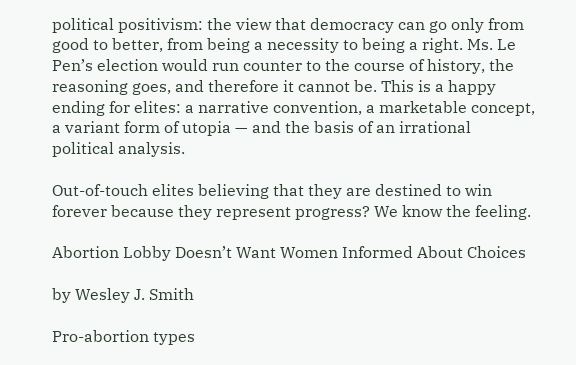political positivism: the view that democracy can go only from good to better, from being a necessity to being a right. Ms. Le Pen’s election would run counter to the course of history, the reasoning goes, and therefore it cannot be. This is a happy ending for elites: a narrative convention, a marketable concept, a variant form of utopia — and the basis of an irrational political analysis.

Out-of-touch elites believing that they are destined to win forever because they represent progress? We know the feeling.

Abortion Lobby Doesn’t Want Women Informed About Choices

by Wesley J. Smith

Pro-abortion types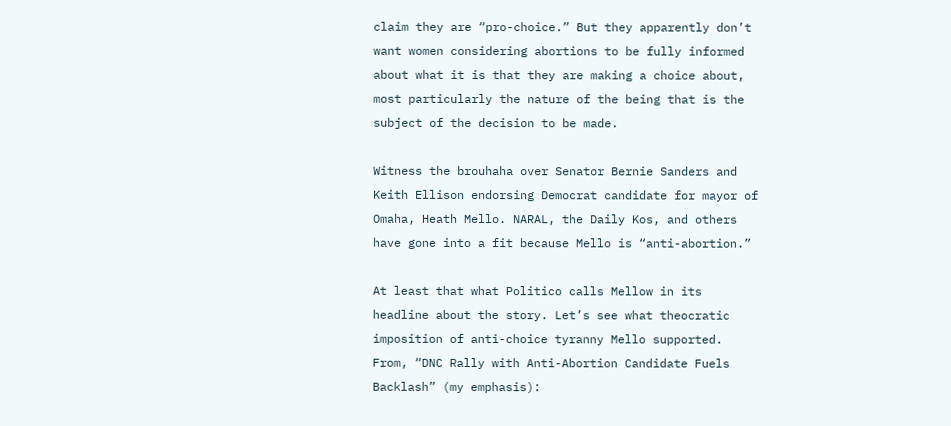claim they are “pro-choice.” But they apparently don’t want women considering abortions to be fully informed about what it is that they are making a choice about, most particularly the nature of the being that is the subject of the decision to be made.

Witness the brouhaha over Senator Bernie Sanders and Keith Ellison endorsing Democrat candidate for mayor of Omaha, Heath Mello. NARAL, the Daily Kos, and others have gone into a fit because Mello is “anti-abortion.”

At least that what Politico calls Mellow in its headline about the story. Let’s see what theocratic imposition of anti-choice tyranny Mello supported. From, “DNC Rally with Anti-Abortion Candidate Fuels Backlash” (my emphasis):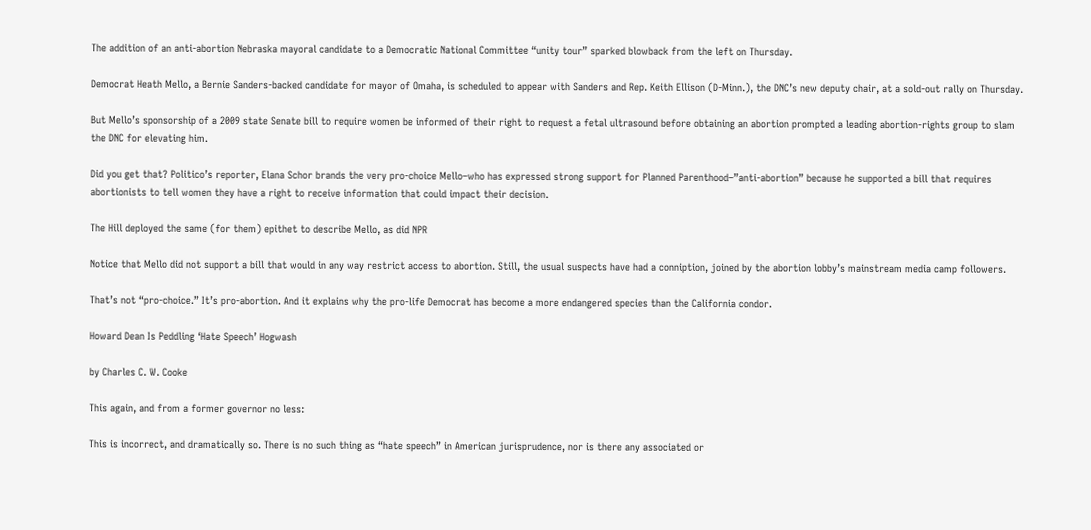The addition of an anti-abortion Nebraska mayoral candidate to a Democratic National Committee “unity tour” sparked blowback from the left on Thursday.

Democrat Heath Mello, a Bernie Sanders-backed candidate for mayor of Omaha, is scheduled to appear with Sanders and Rep. Keith Ellison (D-Minn.), the DNC’s new deputy chair, at a sold-out rally on Thursday.

But Mello’s sponsorship of a 2009 state Senate bill to require women be informed of their right to request a fetal ultrasound before obtaining an abortion prompted a leading abortion-rights group to slam the DNC for elevating him.

Did you get that? Politico’s reporter, Elana Schor brands the very pro-choice Mello–who has expressed strong support for Planned Parenthood–”anti-abortion” because he supported a bill that requires abortionists to tell women they have a right to receive information that could impact their decision.

The Hill deployed the same (for them) epithet to describe Mello, as did NPR

Notice that Mello did not support a bill that would in any way restrict access to abortion. Still, the usual suspects have had a conniption, joined by the abortion lobby’s mainstream media camp followers.

That’s not “pro-choice.” It’s pro-abortion. And it explains why the pro-life Democrat has become a more endangered species than the California condor.

Howard Dean Is Peddling ‘Hate Speech’ Hogwash

by Charles C. W. Cooke

This again, and from a former governor no less:

This is incorrect, and dramatically so. There is no such thing as “hate speech” in American jurisprudence, nor is there any associated or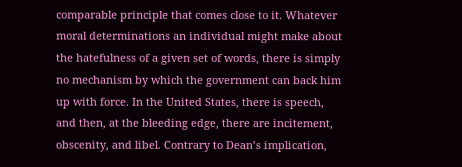comparable principle that comes close to it. Whatever moral determinations an individual might make about the hatefulness of a given set of words, there is simply no mechanism by which the government can back him up with force. In the United States, there is speech, and then, at the bleeding edge, there are incitement, obscenity, and libel. Contrary to Dean’s implication,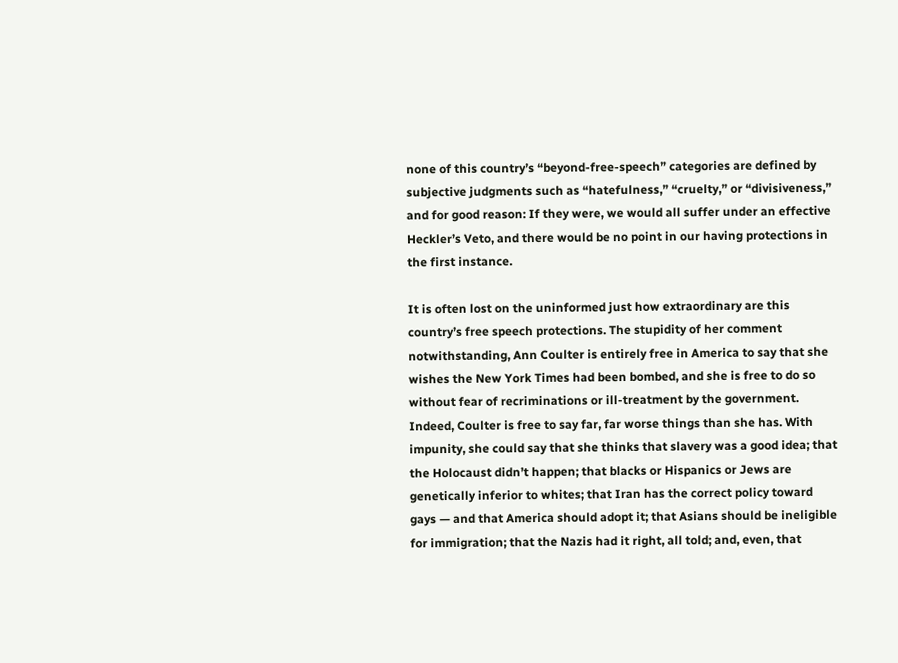none of this country’s “beyond-free-speech” categories are defined by subjective judgments such as “hatefulness,” “cruelty,” or “divisiveness,” and for good reason: If they were, we would all suffer under an effective Heckler’s Veto, and there would be no point in our having protections in the first instance.

It is often lost on the uninformed just how extraordinary are this country’s free speech protections. The stupidity of her comment notwithstanding, Ann Coulter is entirely free in America to say that she wishes the New York Times had been bombed, and she is free to do so without fear of recriminations or ill-treatment by the government. Indeed, Coulter is free to say far, far worse things than she has. With impunity, she could say that she thinks that slavery was a good idea; that the Holocaust didn’t happen; that blacks or Hispanics or Jews are genetically inferior to whites; that Iran has the correct policy toward gays — and that America should adopt it; that Asians should be ineligible for immigration; that the Nazis had it right, all told; and, even, that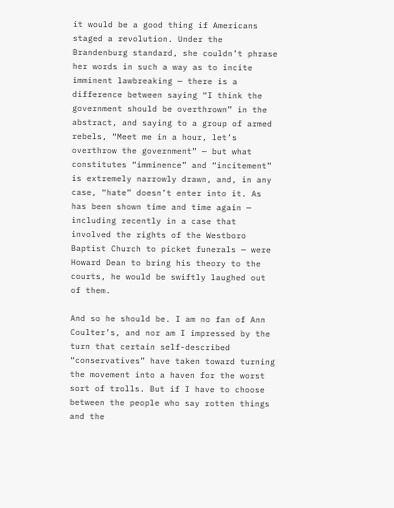it would be a good thing if Americans staged a revolution. Under the Brandenburg standard, she couldn’t phrase her words in such a way as to incite imminent lawbreaking — there is a difference between saying “I think the government should be overthrown” in the abstract, and saying to a group of armed rebels, “Meet me in a hour, let’s overthrow the government” — but what constitutes “imminence” and “incitement” is extremely narrowly drawn, and, in any case, “hate” doesn’t enter into it. As has been shown time and time again — including recently in a case that involved the rights of the Westboro Baptist Church to picket funerals — were Howard Dean to bring his theory to the courts, he would be swiftly laughed out of them.

And so he should be. I am no fan of Ann Coulter’s, and nor am I impressed by the turn that certain self-described “conservatives” have taken toward turning the movement into a haven for the worst sort of trolls. But if I have to choose between the people who say rotten things and the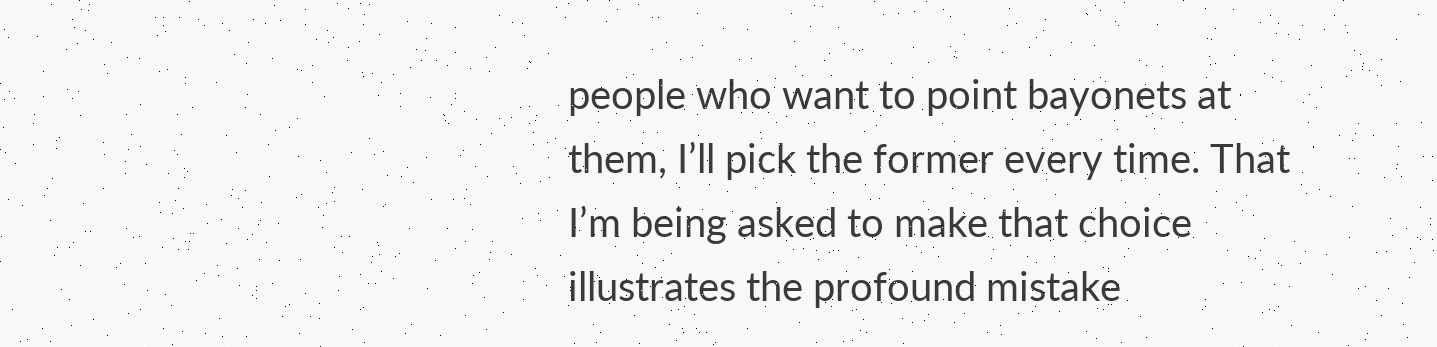people who want to point bayonets at them, I’ll pick the former every time. That I’m being asked to make that choice illustrates the profound mistake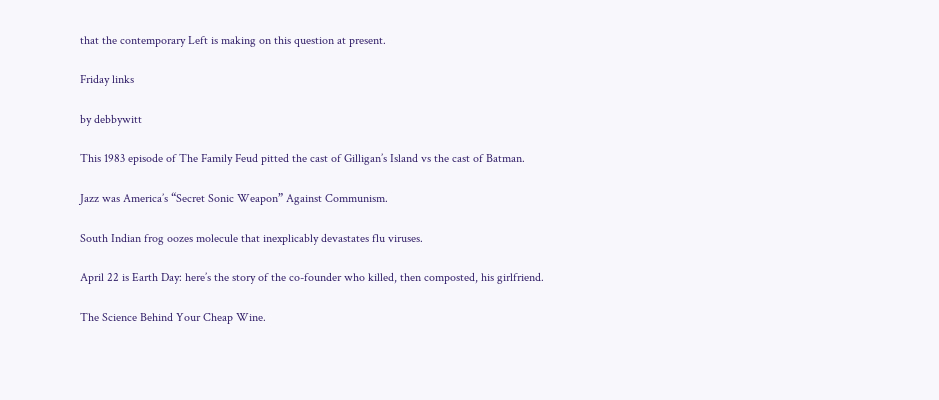that the contemporary Left is making on this question at present.

Friday links

by debbywitt

This 1983 episode of The Family Feud pitted the cast of Gilligan’s Island vs the cast of Batman.

Jazz was America’s “Secret Sonic Weapon” Against Communism.

South Indian frog oozes molecule that inexplicably devastates flu viruses.

April 22 is Earth Day: here’s the story of the co-founder who killed, then composted, his girlfriend.

The Science Behind Your Cheap Wine.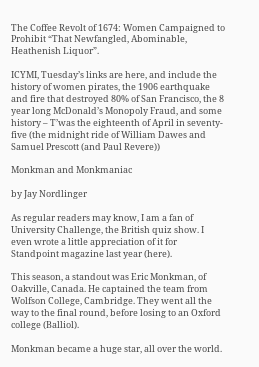The Coffee Revolt of 1674: Women Campaigned to Prohibit “That Newfangled, Abominable, Heathenish Liquor”.

ICYMI, Tuesday’s links are here, and include the history of women pirates, the 1906 earthquake and fire that destroyed 80% of San Francisco, the 8 year long McDonald’s Monopoly Fraud, and some history – T’was the eighteenth of April in seventy-five (the midnight ride of William Dawes and Samuel Prescott (and Paul Revere))

Monkman and Monkmaniac

by Jay Nordlinger

As regular readers may know, I am a fan of University Challenge, the British quiz show. I even wrote a little appreciation of it for Standpoint magazine last year (here).

This season, a standout was Eric Monkman, of Oakville, Canada. He captained the team from Wolfson College, Cambridge. They went all the way to the final round, before losing to an Oxford college (Balliol).

Monkman became a huge star, all over the world.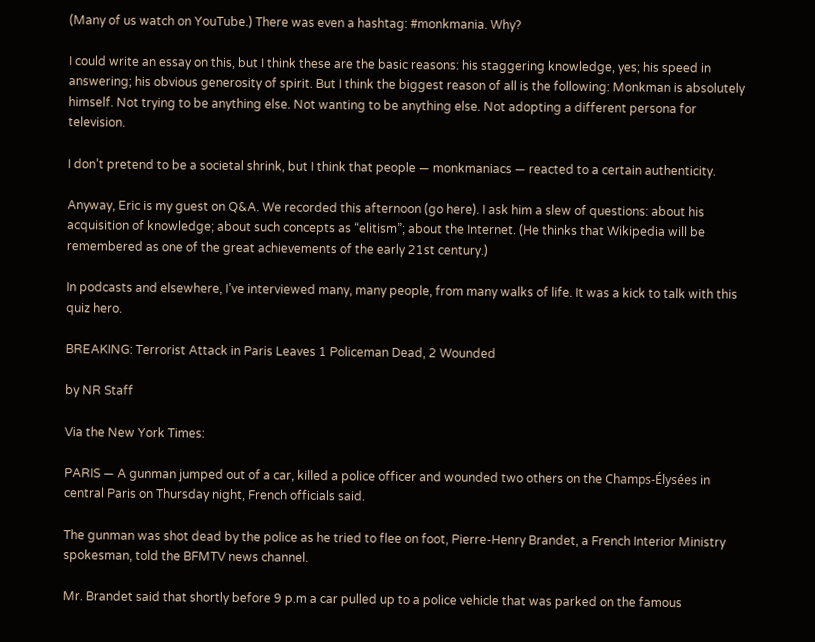(Many of us watch on YouTube.) There was even a hashtag: #monkmania. Why?

I could write an essay on this, but I think these are the basic reasons: his staggering knowledge, yes; his speed in answering; his obvious generosity of spirit. But I think the biggest reason of all is the following: Monkman is absolutely himself. Not trying to be anything else. Not wanting to be anything else. Not adopting a different persona for television.

I don’t pretend to be a societal shrink, but I think that people — monkmaniacs — reacted to a certain authenticity.

Anyway, Eric is my guest on Q&A. We recorded this afternoon (go here). I ask him a slew of questions: about his acquisition of knowledge; about such concepts as “elitism”; about the Internet. (He thinks that Wikipedia will be remembered as one of the great achievements of the early 21st century.)

In podcasts and elsewhere, I’ve interviewed many, many people, from many walks of life. It was a kick to talk with this quiz hero.

BREAKING: Terrorist Attack in Paris Leaves 1 Policeman Dead, 2 Wounded

by NR Staff

Via the New York Times:

PARIS — A gunman jumped out of a car, killed a police officer and wounded two others on the Champs-Élysées in central Paris on Thursday night, French officials said.

The gunman was shot dead by the police as he tried to flee on foot, Pierre-Henry Brandet, a French Interior Ministry spokesman, told the BFMTV news channel.

Mr. Brandet said that shortly before 9 p.m a car pulled up to a police vehicle that was parked on the famous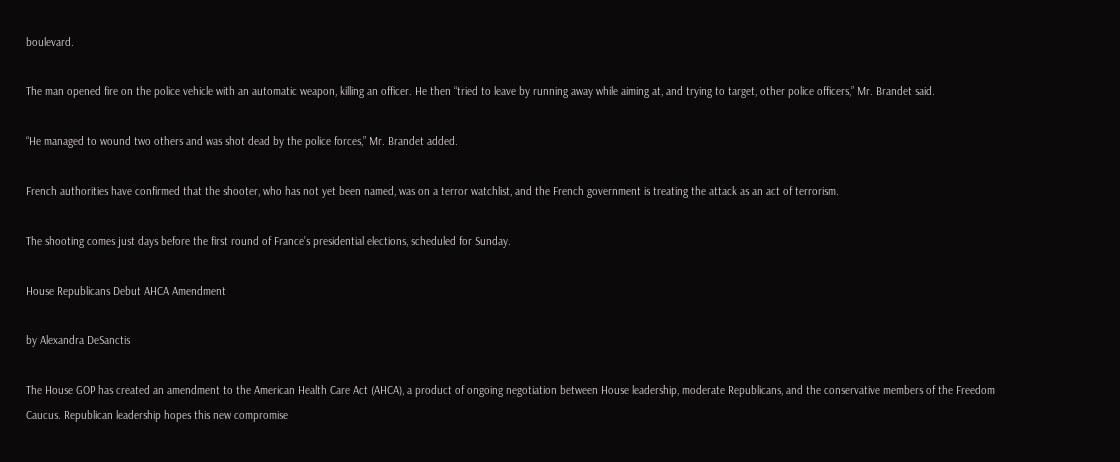boulevard.

The man opened fire on the police vehicle with an automatic weapon, killing an officer. He then “tried to leave by running away while aiming at, and trying to target, other police officers,” Mr. Brandet said.

“He managed to wound two others and was shot dead by the police forces,” Mr. Brandet added.

French authorities have confirmed that the shooter, who has not yet been named, was on a terror watchlist, and the French government is treating the attack as an act of terrorism.

The shooting comes just days before the first round of France’s presidential elections, scheduled for Sunday.

House Republicans Debut AHCA Amendment

by Alexandra DeSanctis

The House GOP has created an amendment to the American Health Care Act (AHCA), a product of ongoing negotiation between House leadership, moderate Republicans, and the conservative members of the Freedom Caucus. Republican leadership hopes this new compromise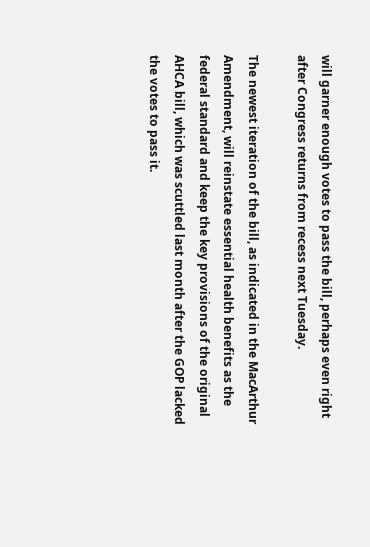will garner enough votes to pass the bill, perhaps even right after Congress returns from recess next Tuesday.

The newest iteration of the bill, as indicated in the MacArthur Amendment, will reinstate essential health benefits as the federal standard and keep the key provisions of the original AHCA bill, which was scuttled last month after the GOP lacked the votes to pass it.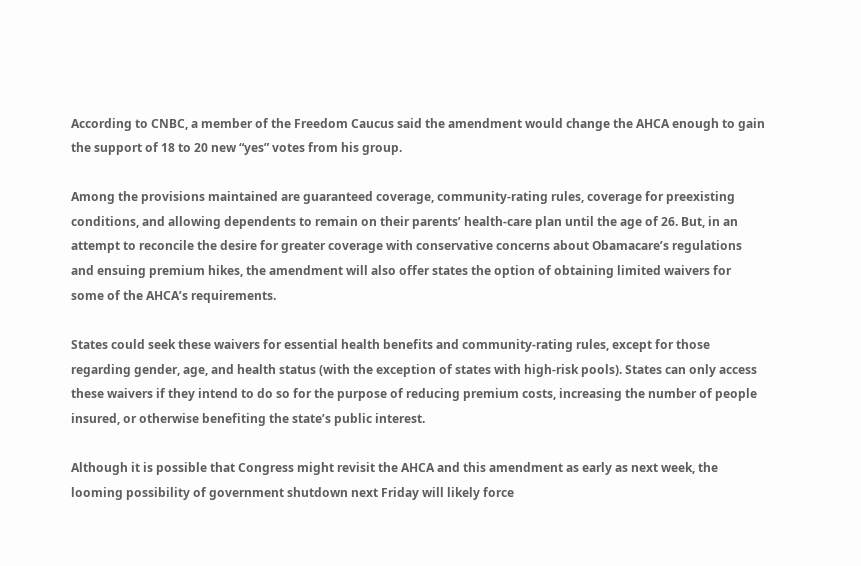According to CNBC, a member of the Freedom Caucus said the amendment would change the AHCA enough to gain the support of 18 to 20 new “yes” votes from his group.

Among the provisions maintained are guaranteed coverage, community-rating rules, coverage for preexisting conditions, and allowing dependents to remain on their parents’ health-care plan until the age of 26. But, in an attempt to reconcile the desire for greater coverage with conservative concerns about Obamacare’s regulations and ensuing premium hikes, the amendment will also offer states the option of obtaining limited waivers for some of the AHCA’s requirements.

States could seek these waivers for essential health benefits and community-rating rules, except for those regarding gender, age, and health status (with the exception of states with high-risk pools). States can only access these waivers if they intend to do so for the purpose of reducing premium costs, increasing the number of people insured, or otherwise benefiting the state’s public interest.

Although it is possible that Congress might revisit the AHCA and this amendment as early as next week, the looming possibility of government shutdown next Friday will likely force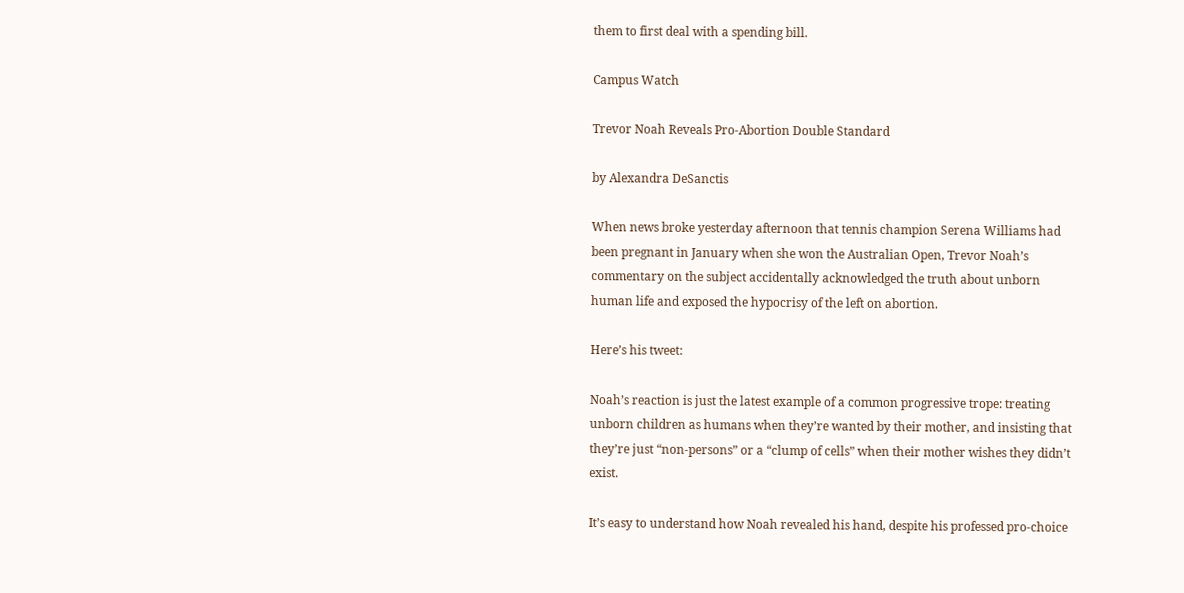them to first deal with a spending bill.

Campus Watch

Trevor Noah Reveals Pro-Abortion Double Standard

by Alexandra DeSanctis

When news broke yesterday afternoon that tennis champion Serena Williams had been pregnant in January when she won the Australian Open, Trevor Noah’s commentary on the subject accidentally acknowledged the truth about unborn human life and exposed the hypocrisy of the left on abortion.

Here’s his tweet:

Noah’s reaction is just the latest example of a common progressive trope: treating unborn children as humans when they’re wanted by their mother, and insisting that they’re just “non-persons” or a “clump of cells” when their mother wishes they didn’t exist.

It’s easy to understand how Noah revealed his hand, despite his professed pro-choice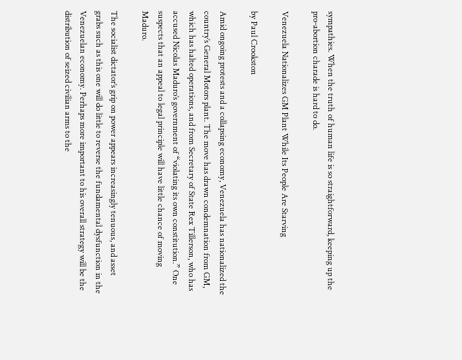sympathies. When the truth of human life is so straightforward, keeping up the pro-abortion charade is hard to do.

Venezuela Nationalizes GM Plant While Its People Are Starving

by Paul Crookston

Amid ongoing protests and a collapsing economy, Venezuela has nationalized the country’s General Motors plant. The move has drawn condemnation from GM, which has halted operations, and from Secretary of State Rex Tillerson, who has accused Nicolas Maduro’s government of “violating its own constitution.” One suspects that an appeal to legal principle will have little chance of moving Maduro.

The socialist dictator’s grip on power appears increasingly tenuous, and asset grabs such as this one will do little to reverse the fundamental dysfunction in the Venezuelan economy. Perhaps more important to his overall strategy will be the distribution of seized civilian arms to the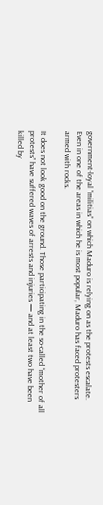government-loyal “militias” on which Maduro is relying on as the protests escalate. Even in one of the areas in which he is most popular, Maduro has faced protesters armed with rocks.

It does not look good on the ground. Those participating in the so-called “mother of all protests” have suffered waves of arrests and injuries — and at least two have been killed by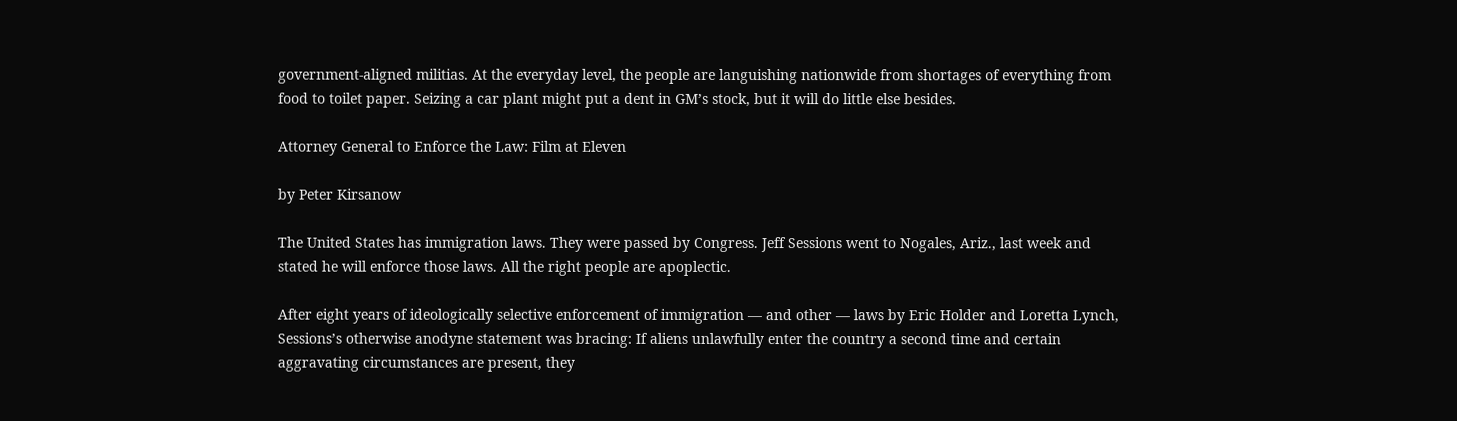government-aligned militias. At the everyday level, the people are languishing nationwide from shortages of everything from food to toilet paper. Seizing a car plant might put a dent in GM’s stock, but it will do little else besides.

Attorney General to Enforce the Law: Film at Eleven

by Peter Kirsanow

The United States has immigration laws. They were passed by Congress. Jeff Sessions went to Nogales, Ariz., last week and stated he will enforce those laws. All the right people are apoplectic.

After eight years of ideologically selective enforcement of immigration — and other — laws by Eric Holder and Loretta Lynch, Sessions’s otherwise anodyne statement was bracing: If aliens unlawfully enter the country a second time and certain aggravating circumstances are present, they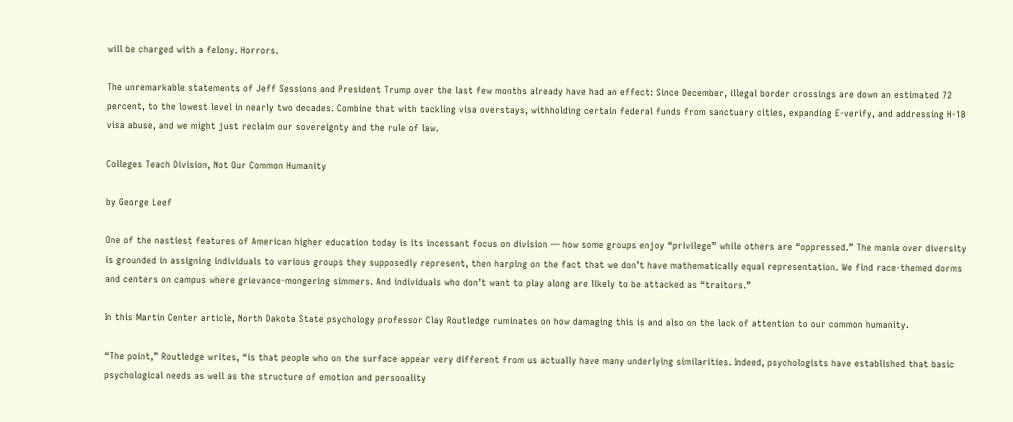will be charged with a felony. Horrors.

The unremarkable statements of Jeff Sessions and President Trump over the last few months already have had an effect: Since December, illegal border crossings are down an estimated 72 percent, to the lowest level in nearly two decades. Combine that with tackling visa overstays, withholding certain federal funds from sanctuary cities, expanding E-verify, and addressing H-1B visa abuse, and we might just reclaim our sovereignty and the rule of law.

Colleges Teach Division, Not Our Common Humanity

by George Leef

One of the nastiest features of American higher education today is its incessant focus on division — how some groups enjoy “privilege” while others are “oppressed.” The mania over diversity is grounded in assigning individuals to various groups they supposedly represent, then harping on the fact that we don’t have mathematically equal representation. We find race-themed dorms and centers on campus where grievance-mongering simmers. And individuals who don’t want to play along are likely to be attacked as “traitors.”

In this Martin Center article, North Dakota State psychology professor Clay Routledge ruminates on how damaging this is and also on the lack of attention to our common humanity.

“The point,” Routledge writes, “is that people who on the surface appear very different from us actually have many underlying similarities. Indeed, psychologists have established that basic psychological needs as well as the structure of emotion and personality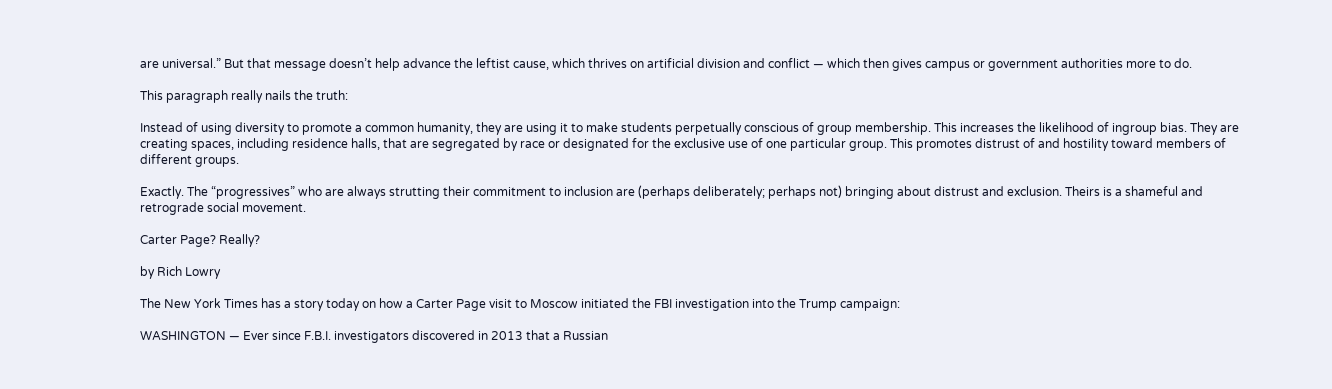are universal.” But that message doesn’t help advance the leftist cause, which thrives on artificial division and conflict — which then gives campus or government authorities more to do.

This paragraph really nails the truth:

Instead of using diversity to promote a common humanity, they are using it to make students perpetually conscious of group membership. This increases the likelihood of ingroup bias. They are creating spaces, including residence halls, that are segregated by race or designated for the exclusive use of one particular group. This promotes distrust of and hostility toward members of different groups.

Exactly. The “progressives” who are always strutting their commitment to inclusion are (perhaps deliberately; perhaps not) bringing about distrust and exclusion. Theirs is a shameful and retrograde social movement.

Carter Page? Really?

by Rich Lowry

The New York Times has a story today on how a Carter Page visit to Moscow initiated the FBI investigation into the Trump campaign:

WASHINGTON — Ever since F.B.I. investigators discovered in 2013 that a Russian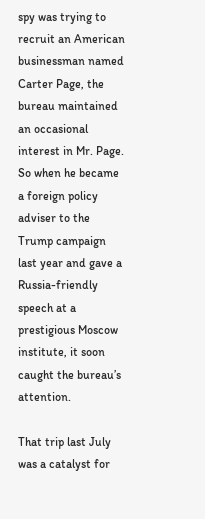spy was trying to recruit an American businessman named Carter Page, the bureau maintained an occasional interest in Mr. Page. So when he became a foreign policy adviser to the Trump campaign last year and gave a Russia-friendly speech at a prestigious Moscow institute, it soon caught the bureau’s attention.

That trip last July was a catalyst for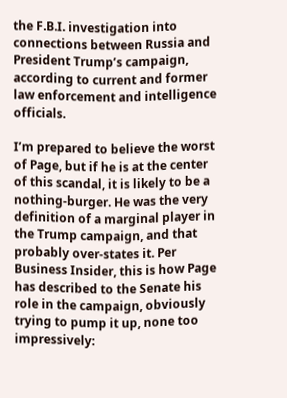the F.B.I. investigation into connections between Russia and President Trump’s campaign, according to current and former law enforcement and intelligence officials.

I’m prepared to believe the worst of Page, but if he is at the center of this scandal, it is likely to be a nothing-burger. He was the very definition of a marginal player in the Trump campaign, and that probably over-states it. Per Business Insider, this is how Page has described to the Senate his role in the campaign, obviously trying to pump it up, none too impressively: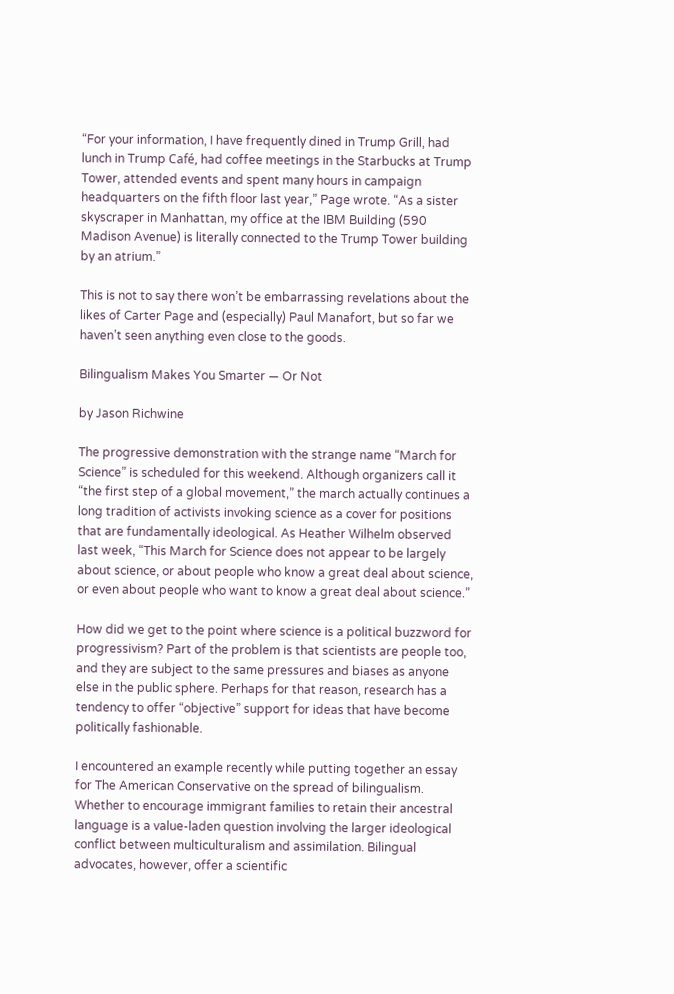“For your information, I have frequently dined in Trump Grill, had lunch in Trump Café, had coffee meetings in the Starbucks at Trump Tower, attended events and spent many hours in campaign headquarters on the fifth floor last year,” Page wrote. “As a sister skyscraper in Manhattan, my office at the IBM Building (590 Madison Avenue) is literally connected to the Trump Tower building by an atrium.”

This is not to say there won’t be embarrassing revelations about the likes of Carter Page and (especially) Paul Manafort, but so far we haven’t seen anything even close to the goods.

Bilingualism Makes You Smarter — Or Not

by Jason Richwine

The progressive demonstration with the strange name “March for Science” is scheduled for this weekend. Although organizers call it “the first step of a global movement,” the march actually continues a long tradition of activists invoking science as a cover for positions that are fundamentally ideological. As Heather Wilhelm observed last week, “This March for Science does not appear to be largely about science, or about people who know a great deal about science, or even about people who want to know a great deal about science.”

How did we get to the point where science is a political buzzword for progressivism? Part of the problem is that scientists are people too, and they are subject to the same pressures and biases as anyone else in the public sphere. Perhaps for that reason, research has a tendency to offer “objective” support for ideas that have become politically fashionable.

I encountered an example recently while putting together an essay for The American Conservative on the spread of bilingualism. Whether to encourage immigrant families to retain their ancestral language is a value-laden question involving the larger ideological conflict between multiculturalism and assimilation. Bilingual advocates, however, offer a scientific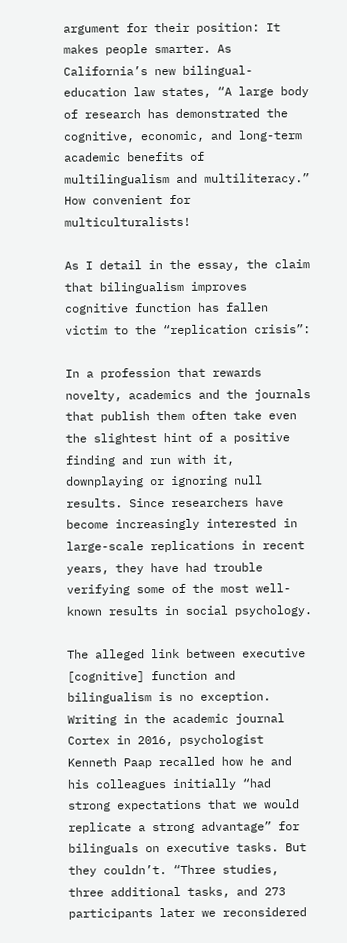argument for their position: It makes people smarter. As California’s new bilingual-education law states, “A large body of research has demonstrated the cognitive, economic, and long-term academic benefits of multilingualism and multiliteracy.” How convenient for multiculturalists!

As I detail in the essay, the claim that bilingualism improves cognitive function has fallen victim to the “replication crisis”:

In a profession that rewards novelty, academics and the journals that publish them often take even the slightest hint of a positive finding and run with it, downplaying or ignoring null results. Since researchers have become increasingly interested in large-scale replications in recent years, they have had trouble verifying some of the most well-known results in social psychology.

The alleged link between executive [cognitive] function and bilingualism is no exception. Writing in the academic journal Cortex in 2016, psychologist Kenneth Paap recalled how he and his colleagues initially “had strong expectations that we would replicate a strong advantage” for bilinguals on executive tasks. But they couldn’t. “Three studies, three additional tasks, and 273 participants later we reconsidered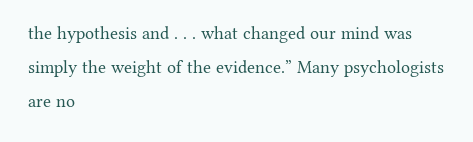the hypothesis and . . . what changed our mind was simply the weight of the evidence.” Many psychologists are no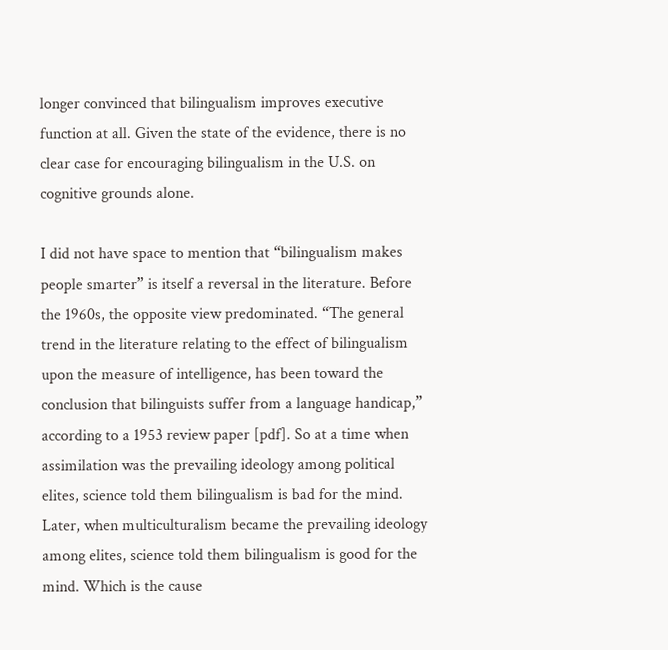longer convinced that bilingualism improves executive function at all. Given the state of the evidence, there is no clear case for encouraging bilingualism in the U.S. on cognitive grounds alone.

I did not have space to mention that “bilingualism makes people smarter” is itself a reversal in the literature. Before the 1960s, the opposite view predominated. “The general trend in the literature relating to the effect of bilingualism upon the measure of intelligence, has been toward the conclusion that bilinguists suffer from a language handicap,” according to a 1953 review paper [pdf]. So at a time when assimilation was the prevailing ideology among political elites, science told them bilingualism is bad for the mind. Later, when multiculturalism became the prevailing ideology among elites, science told them bilingualism is good for the mind. Which is the cause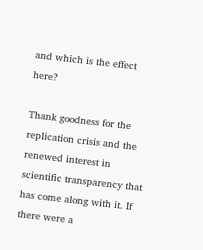and which is the effect here?

Thank goodness for the replication crisis and the renewed interest in scientific transparency that has come along with it. If there were a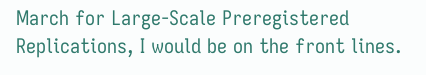March for Large-Scale Preregistered Replications, I would be on the front lines.